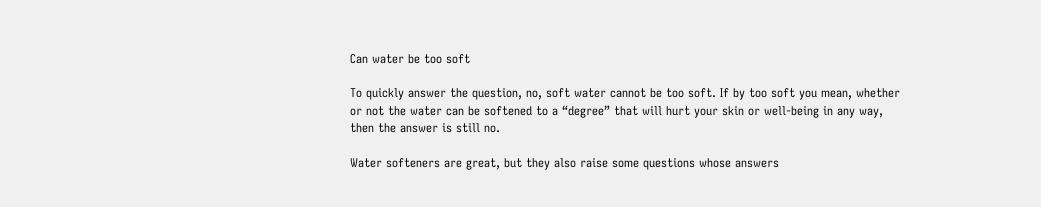Can water be too soft

To quickly answer the question, no, soft water cannot be too soft. If by too soft you mean, whether or not the water can be softened to a “degree” that will hurt your skin or well-being in any way, then the answer is still no.

Water softeners are great, but they also raise some questions whose answers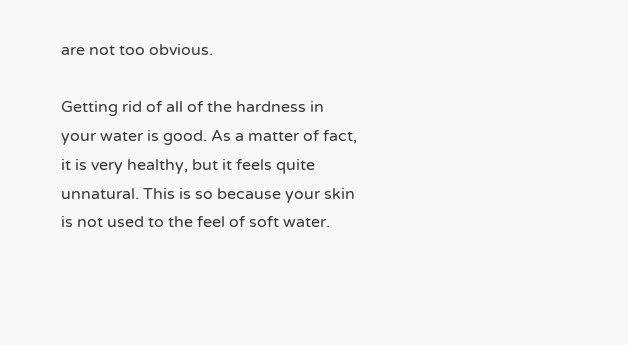are not too obvious.

Getting rid of all of the hardness in your water is good. As a matter of fact, it is very healthy, but it feels quite unnatural. This is so because your skin is not used to the feel of soft water.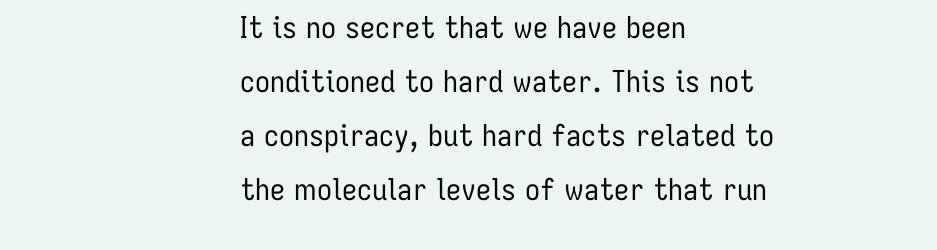It is no secret that we have been conditioned to hard water. This is not a conspiracy, but hard facts related to the molecular levels of water that run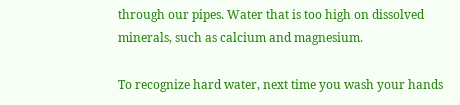through our pipes. Water that is too high on dissolved minerals, such as calcium and magnesium.

To recognize hard water, next time you wash your hands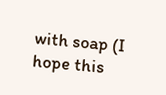with soap (I hope this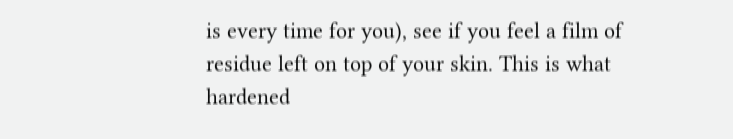is every time for you), see if you feel a film of residue left on top of your skin. This is what hardened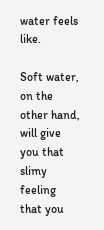water feels like.

Soft water, on the other hand, will give you that slimy feeling that you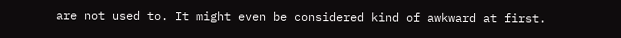are not used to. It might even be considered kind of awkward at first.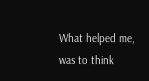What helped me, was to think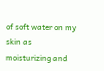of soft water on my skin as moisturizing and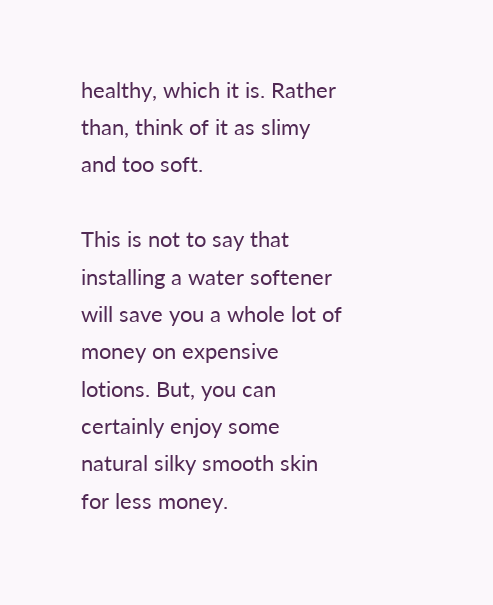healthy, which it is. Rather than, think of it as slimy and too soft.

This is not to say that installing a water softener will save you a whole lot of money on expensive lotions. But, you can certainly enjoy some natural silky smooth skin for less money.